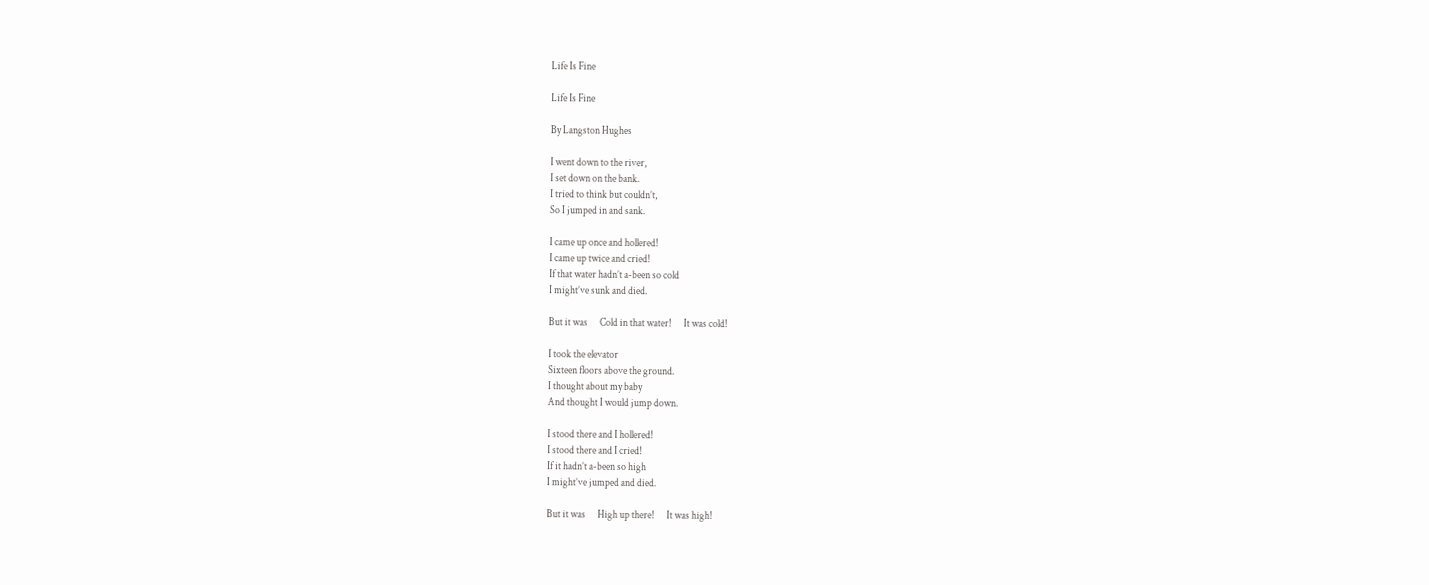Life Is Fine

Life Is Fine

By Langston Hughes

I went down to the river,
I set down on the bank.
I tried to think but couldn’t,
So I jumped in and sank.

I came up once and hollered!
I came up twice and cried!
If that water hadn’t a-been so cold
I might’ve sunk and died.

But it was      Cold in that water!      It was cold!

I took the elevator
Sixteen floors above the ground.
I thought about my baby
And thought I would jump down.

I stood there and I hollered!
I stood there and I cried!
If it hadn’t a-been so high
I might’ve jumped and died.

But it was      High up there!      It was high!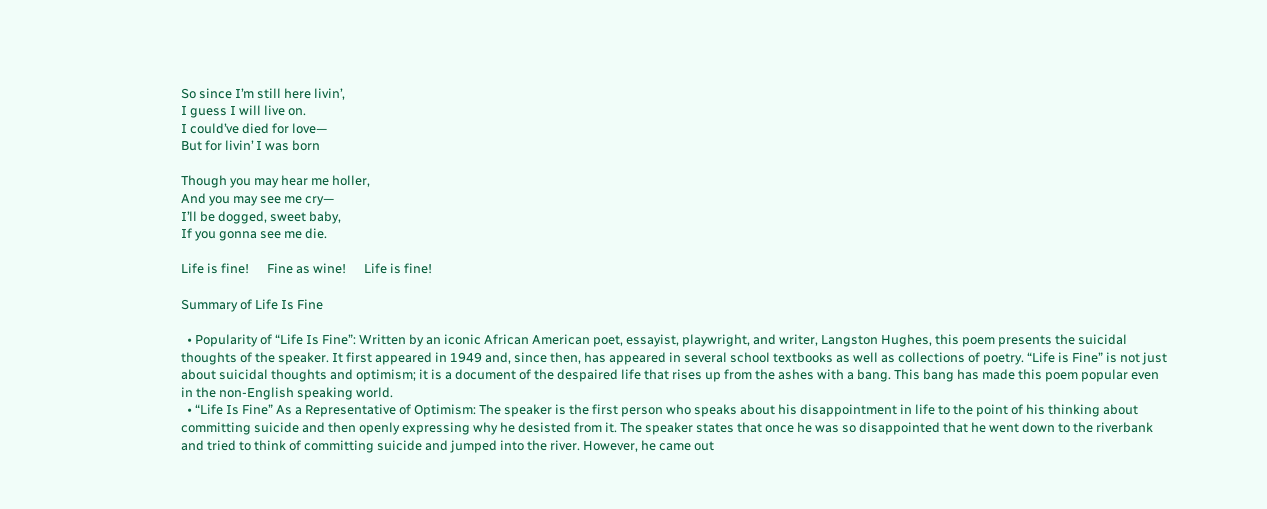So since I’m still here livin’,
I guess I will live on.
I could’ve died for love—
But for livin’ I was born

Though you may hear me holler,
And you may see me cry—
I’ll be dogged, sweet baby,
If you gonna see me die.

Life is fine!      Fine as wine!      Life is fine!

Summary of Life Is Fine

  • Popularity of “Life Is Fine”: Written by an iconic African American poet, essayist, playwright, and writer, Langston Hughes, this poem presents the suicidal thoughts of the speaker. It first appeared in 1949 and, since then, has appeared in several school textbooks as well as collections of poetry. “Life is Fine” is not just about suicidal thoughts and optimism; it is a document of the despaired life that rises up from the ashes with a bang. This bang has made this poem popular even in the non-English speaking world.
  • “Life Is Fine” As a Representative of Optimism: The speaker is the first person who speaks about his disappointment in life to the point of his thinking about committing suicide and then openly expressing why he desisted from it. The speaker states that once he was so disappointed that he went down to the riverbank and tried to think of committing suicide and jumped into the river. However, he came out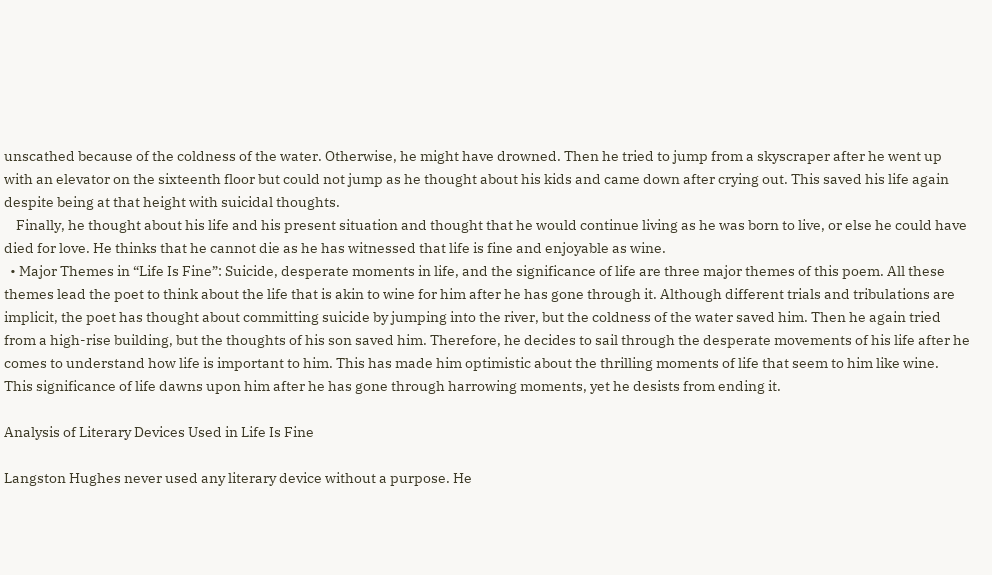unscathed because of the coldness of the water. Otherwise, he might have drowned. Then he tried to jump from a skyscraper after he went up with an elevator on the sixteenth floor but could not jump as he thought about his kids and came down after crying out. This saved his life again despite being at that height with suicidal thoughts.
    Finally, he thought about his life and his present situation and thought that he would continue living as he was born to live, or else he could have died for love. He thinks that he cannot die as he has witnessed that life is fine and enjoyable as wine.
  • Major Themes in “Life Is Fine”: Suicide, desperate moments in life, and the significance of life are three major themes of this poem. All these themes lead the poet to think about the life that is akin to wine for him after he has gone through it. Although different trials and tribulations are implicit, the poet has thought about committing suicide by jumping into the river, but the coldness of the water saved him. Then he again tried from a high-rise building, but the thoughts of his son saved him. Therefore, he decides to sail through the desperate movements of his life after he comes to understand how life is important to him. This has made him optimistic about the thrilling moments of life that seem to him like wine. This significance of life dawns upon him after he has gone through harrowing moments, yet he desists from ending it.

Analysis of Literary Devices Used in Life Is Fine

Langston Hughes never used any literary device without a purpose. He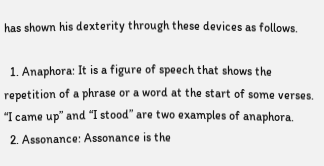has shown his dexterity through these devices as follows.

  1. Anaphora: It is a figure of speech that shows the repetition of a phrase or a word at the start of some verses. “I came up” and “I stood” are two examples of anaphora.
  2. Assonance: Assonance is the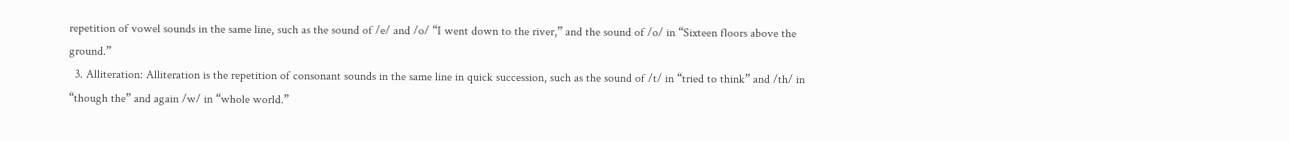repetition of vowel sounds in the same line, such as the sound of /e/ and /o/ “I went down to the river,” and the sound of /o/ in “Sixteen floors above the ground.”
  3. Alliteration: Alliteration is the repetition of consonant sounds in the same line in quick succession, such as the sound of /t/ in “tried to think” and /th/ in “though the” and again /w/ in “whole world.”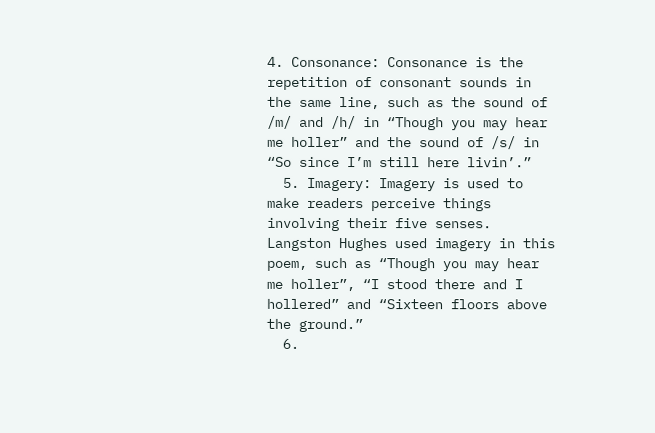4. Consonance: Consonance is the repetition of consonant sounds in the same line, such as the sound of /m/ and /h/ in “Though you may hear me holler” and the sound of /s/ in “So since I’m still here livin’.”
  5. Imagery: Imagery is used to make readers perceive things involving their five senses. Langston Hughes used imagery in this poem, such as “Though you may hear me holler”, “I stood there and I hollered” and “Sixteen floors above the ground.”
  6.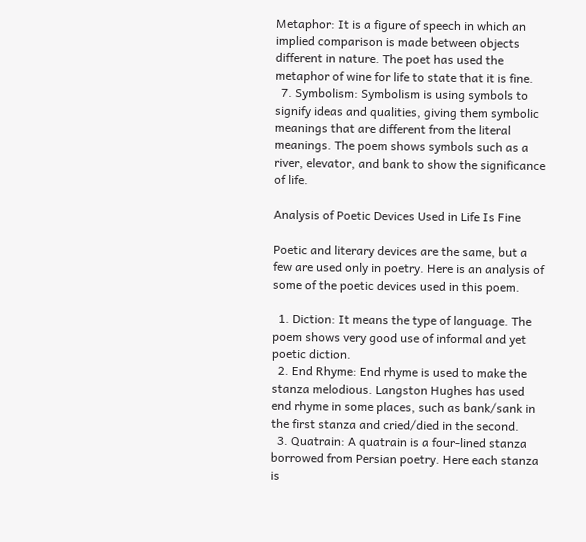Metaphor: It is a figure of speech in which an implied comparison is made between objects different in nature. The poet has used the metaphor of wine for life to state that it is fine.
  7. Symbolism: Symbolism is using symbols to signify ideas and qualities, giving them symbolic meanings that are different from the literal meanings. The poem shows symbols such as a river, elevator, and bank to show the significance of life.

Analysis of Poetic Devices Used in Life Is Fine

Poetic and literary devices are the same, but a few are used only in poetry. Here is an analysis of some of the poetic devices used in this poem.

  1. Diction: It means the type of language. The poem shows very good use of informal and yet poetic diction.
  2. End Rhyme: End rhyme is used to make the stanza melodious. Langston Hughes has used end rhyme in some places, such as bank/sank in the first stanza and cried/died in the second.
  3. Quatrain: A quatrain is a four-lined stanza borrowed from Persian poetry. Here each stanza is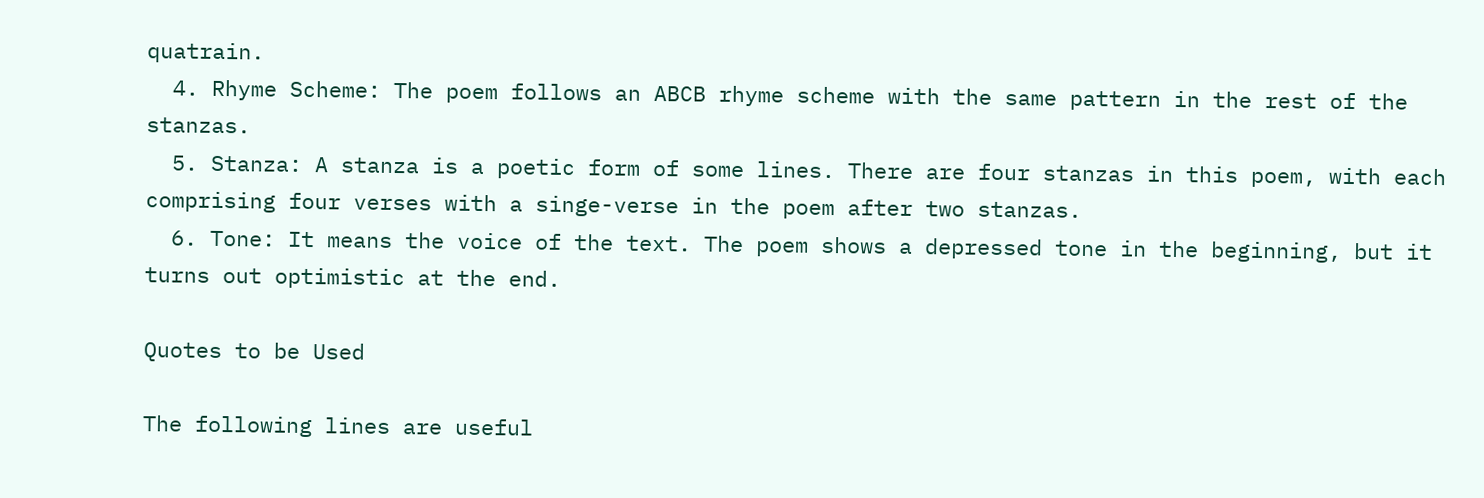quatrain.
  4. Rhyme Scheme: The poem follows an ABCB rhyme scheme with the same pattern in the rest of the stanzas.
  5. Stanza: A stanza is a poetic form of some lines. There are four stanzas in this poem, with each comprising four verses with a singe-verse in the poem after two stanzas.
  6. Tone: It means the voice of the text. The poem shows a depressed tone in the beginning, but it turns out optimistic at the end.

Quotes to be Used

The following lines are useful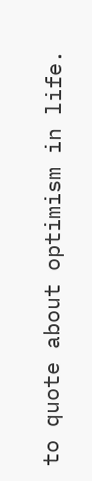to quote about optimism in life.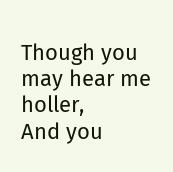Though you may hear me holler,
And you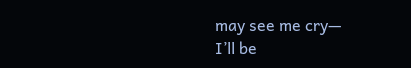may see me cry—
I’ll be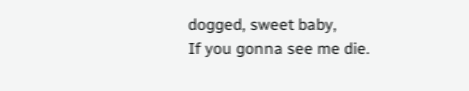dogged, sweet baby,
If you gonna see me die.